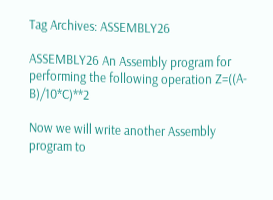Tag Archives: ASSEMBLY26

ASSEMBLY26 An Assembly program for performing the following operation Z=((A-B)/10*C)**2

Now we will write another Assembly program to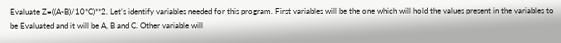Evaluate Z=((A-B)/10*C)**2. Let’s identify variables needed for this program. First variables will be the one which will hold the values present in the variables to be Evaluated and it will be A, B and C. Other variable will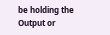be holding the Output or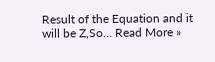Result of the Equation and it will be Z,So… Read More »